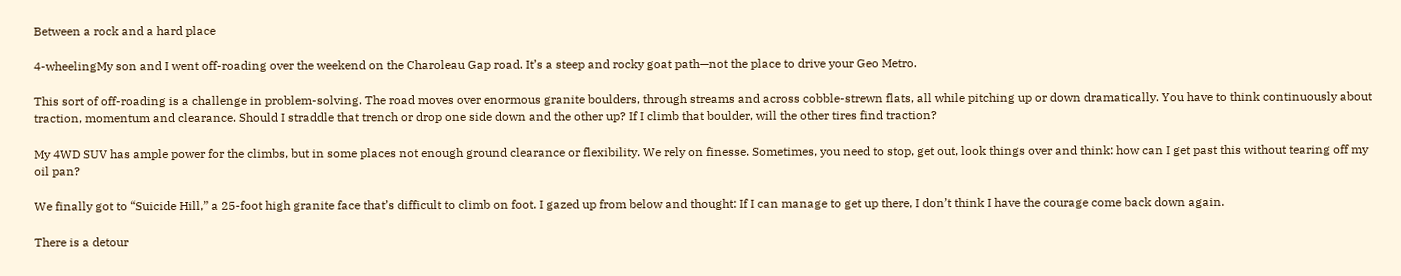Between a rock and a hard place

4-wheelingMy son and I went off-roading over the weekend on the Charoleau Gap road. It’s a steep and rocky goat path—not the place to drive your Geo Metro.

This sort of off-roading is a challenge in problem-solving. The road moves over enormous granite boulders, through streams and across cobble-strewn flats, all while pitching up or down dramatically. You have to think continuously about traction, momentum and clearance. Should I straddle that trench or drop one side down and the other up? If I climb that boulder, will the other tires find traction?

My 4WD SUV has ample power for the climbs, but in some places not enough ground clearance or flexibility. We rely on finesse. Sometimes, you need to stop, get out, look things over and think: how can I get past this without tearing off my oil pan?

We finally got to “Suicide Hill,” a 25-foot high granite face that’s difficult to climb on foot. I gazed up from below and thought: If I can manage to get up there, I don’t think I have the courage come back down again.

There is a detour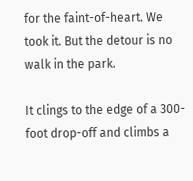for the faint-of-heart. We took it. But the detour is no walk in the park.

It clings to the edge of a 300-foot drop-off and climbs a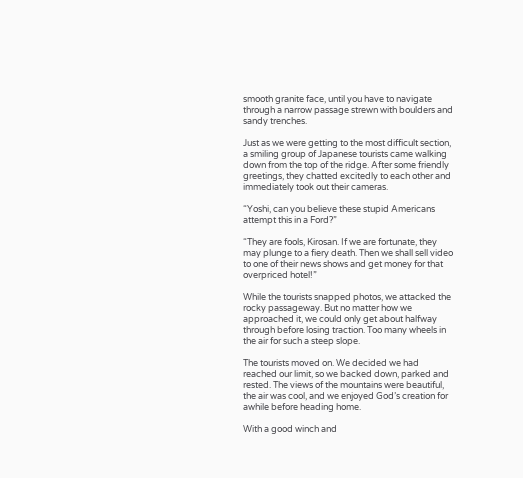smooth granite face, until you have to navigate through a narrow passage strewn with boulders and sandy trenches.

Just as we were getting to the most difficult section, a smiling group of Japanese tourists came walking down from the top of the ridge. After some friendly greetings, they chatted excitedly to each other and immediately took out their cameras.

“Yoshi, can you believe these stupid Americans attempt this in a Ford?”

“They are fools, Kirosan. If we are fortunate, they may plunge to a fiery death. Then we shall sell video to one of their news shows and get money for that overpriced hotel!”

While the tourists snapped photos, we attacked the rocky passageway. But no matter how we approached it, we could only get about halfway through before losing traction. Too many wheels in the air for such a steep slope.

The tourists moved on. We decided we had reached our limit, so we backed down, parked and rested. The views of the mountains were beautiful, the air was cool, and we enjoyed God’s creation for awhile before heading home.

With a good winch and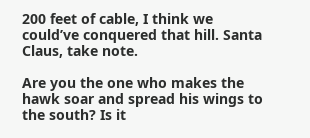200 feet of cable, I think we could’ve conquered that hill. Santa Claus, take note.

Are you the one who makes the hawk soar and spread his wings to the south? Is it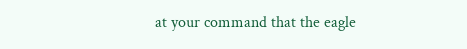at your command that the eagle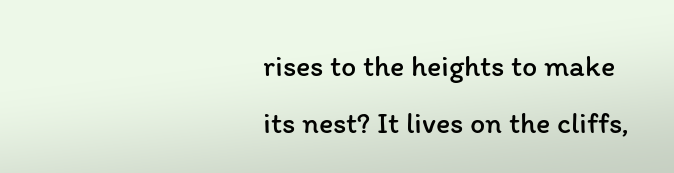rises to the heights to make its nest? It lives on the cliffs,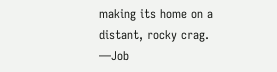making its home on a distant, rocky crag. —Job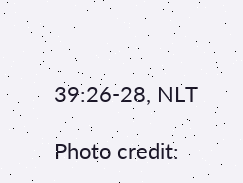39:26-28, NLT

Photo credit: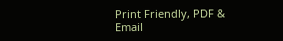Print Friendly, PDF & Email